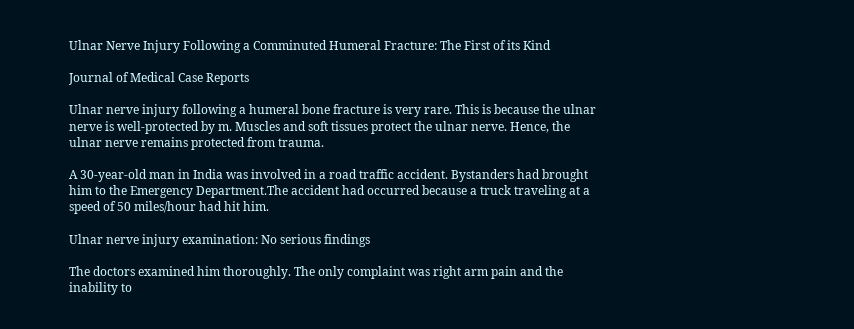Ulnar Nerve Injury Following a Comminuted Humeral Fracture: The First of its Kind

Journal of Medical Case Reports

Ulnar nerve injury following a humeral bone fracture is very rare. This is because the ulnar nerve is well-protected by m. Muscles and soft tissues protect the ulnar nerve. Hence, the ulnar nerve remains protected from trauma.

A 30-year-old man in India was involved in a road traffic accident. Bystanders had brought him to the Emergency Department.The accident had occurred because a truck traveling at a speed of 50 miles/hour had hit him.

Ulnar nerve injury examination: No serious findings

The doctors examined him thoroughly. The only complaint was right arm pain and the inability to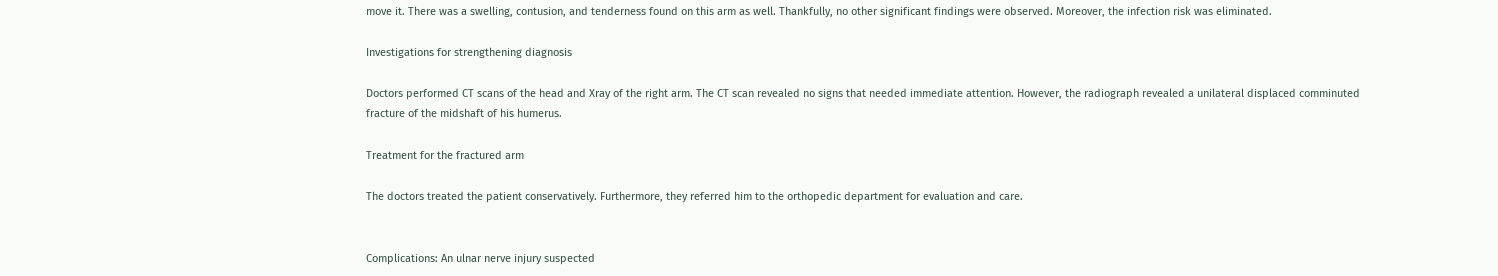move it. There was a swelling, contusion, and tenderness found on this arm as well. Thankfully, no other significant findings were observed. Moreover, the infection risk was eliminated.

Investigations for strengthening diagnosis

Doctors performed CT scans of the head and Xray of the right arm. The CT scan revealed no signs that needed immediate attention. However, the radiograph revealed a unilateral displaced comminuted fracture of the midshaft of his humerus.

Treatment for the fractured arm

The doctors treated the patient conservatively. Furthermore, they referred him to the orthopedic department for evaluation and care.


Complications: An ulnar nerve injury suspected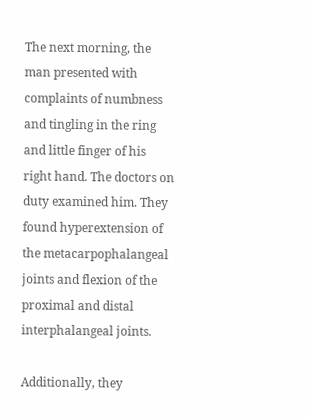The next morning, the man presented with complaints of numbness and tingling in the ring and little finger of his right hand. The doctors on duty examined him. They found hyperextension of the metacarpophalangeal joints and flexion of the proximal and distal interphalangeal joints.

Additionally, they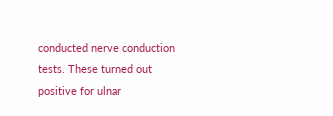conducted nerve conduction tests. These turned out positive for ulnar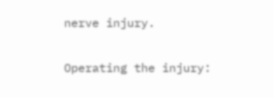nerve injury.

Operating the injury: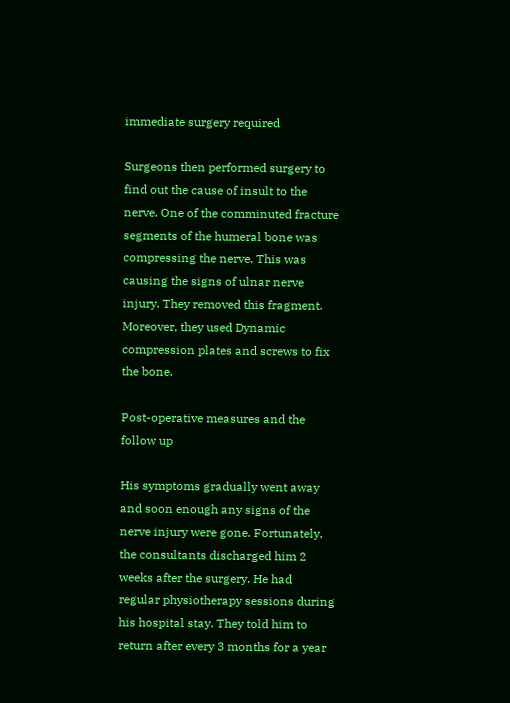immediate surgery required

Surgeons then performed surgery to find out the cause of insult to the nerve. One of the comminuted fracture segments of the humeral bone was compressing the nerve. This was causing the signs of ulnar nerve injury. They removed this fragment. Moreover, they used Dynamic compression plates and screws to fix the bone.

Post-operative measures and the follow up

His symptoms gradually went away and soon enough any signs of the nerve injury were gone. Fortunately, the consultants discharged him 2 weeks after the surgery. He had regular physiotherapy sessions during his hospital stay. They told him to return after every 3 months for a year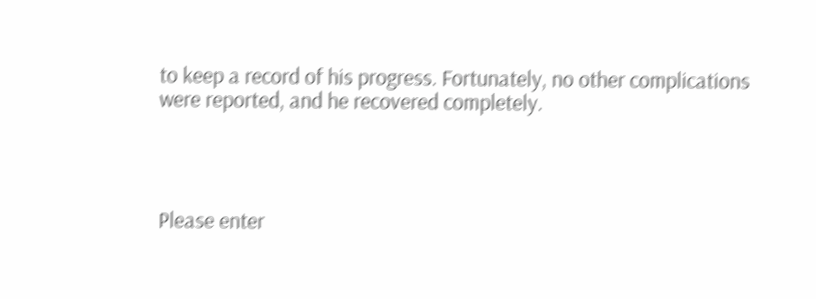to keep a record of his progress. Fortunately, no other complications were reported, and he recovered completely.




Please enter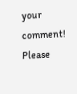your comment!
Please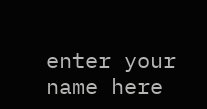enter your name here